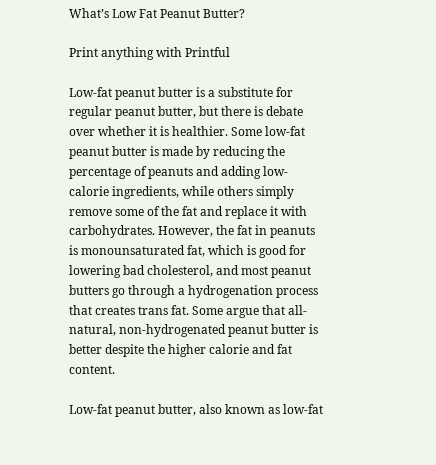What’s Low Fat Peanut Butter?

Print anything with Printful

Low-fat peanut butter is a substitute for regular peanut butter, but there is debate over whether it is healthier. Some low-fat peanut butter is made by reducing the percentage of peanuts and adding low-calorie ingredients, while others simply remove some of the fat and replace it with carbohydrates. However, the fat in peanuts is monounsaturated fat, which is good for lowering bad cholesterol, and most peanut butters go through a hydrogenation process that creates trans fat. Some argue that all-natural, non-hydrogenated peanut butter is better despite the higher calorie and fat content.

Low-fat peanut butter, also known as low-fat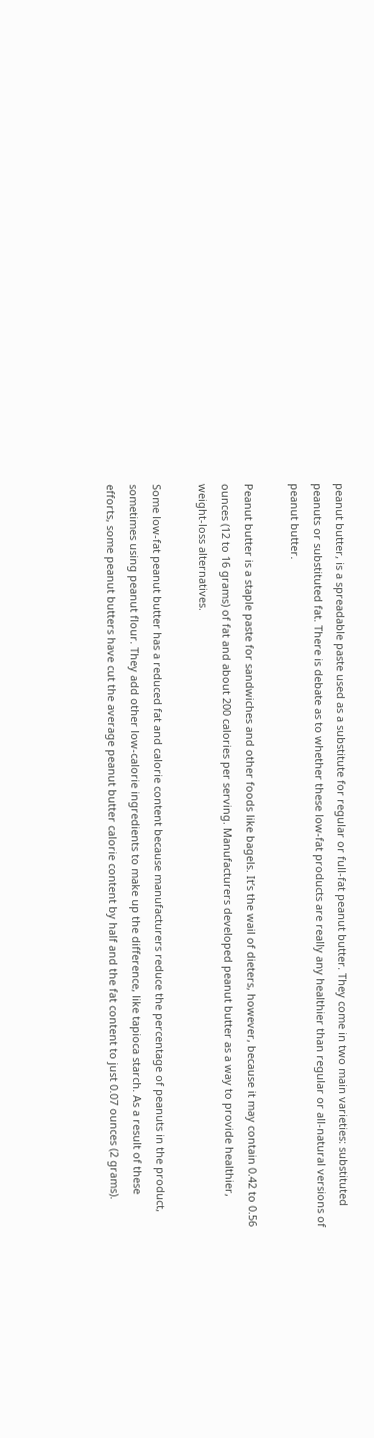peanut butter, is a spreadable paste used as a substitute for regular or full-fat peanut butter. They come in two main varieties: substituted peanuts or substituted fat. There is debate as to whether these low-fat products are really any healthier than regular or all-natural versions of peanut butter.

Peanut butter is a staple paste for sandwiches and other foods like bagels. It’s the wail of dieters, however, because it may contain 0.42 to 0.56 ounces (12 to 16 grams) of fat and about 200 calories per serving. Manufacturers developed peanut butter as a way to provide healthier, weight-loss alternatives.

Some low-fat peanut butter has a reduced fat and calorie content because manufacturers reduce the percentage of peanuts in the product, sometimes using peanut flour. They add other low-calorie ingredients to make up the difference, like tapioca starch. As a result of these efforts, some peanut butters have cut the average peanut butter calorie content by half and the fat content to just 0.07 ounces (2 grams).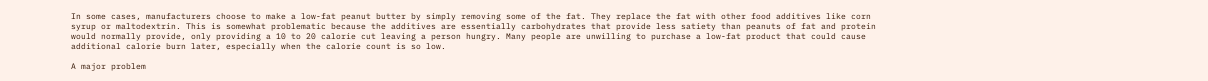In some cases, manufacturers choose to make a low-fat peanut butter by simply removing some of the fat. They replace the fat with other food additives like corn syrup or maltodextrin. This is somewhat problematic because the additives are essentially carbohydrates that provide less satiety than peanuts of fat and protein would normally provide, only providing a 10 to 20 calorie cut leaving a person hungry. Many people are unwilling to purchase a low-fat product that could cause additional calorie burn later, especially when the calorie count is so low.

A major problem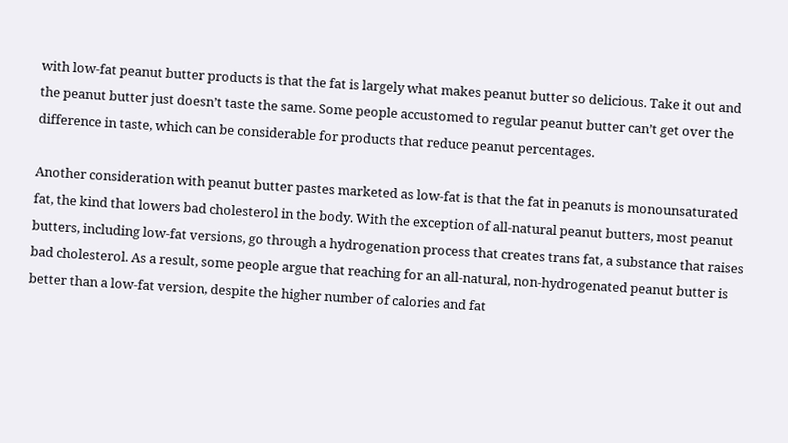with low-fat peanut butter products is that the fat is largely what makes peanut butter so delicious. Take it out and the peanut butter just doesn’t taste the same. Some people accustomed to regular peanut butter can’t get over the difference in taste, which can be considerable for products that reduce peanut percentages.

Another consideration with peanut butter pastes marketed as low-fat is that the fat in peanuts is monounsaturated fat, the kind that lowers bad cholesterol in the body. With the exception of all-natural peanut butters, most peanut butters, including low-fat versions, go through a hydrogenation process that creates trans fat, a substance that raises bad cholesterol. As a result, some people argue that reaching for an all-natural, non-hydrogenated peanut butter is better than a low-fat version, despite the higher number of calories and fat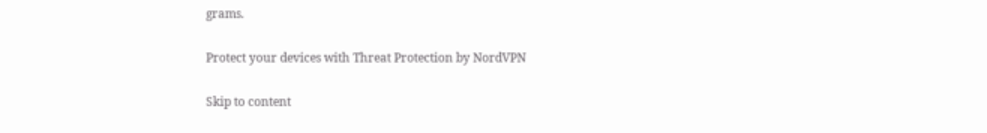grams.

Protect your devices with Threat Protection by NordVPN

Skip to content